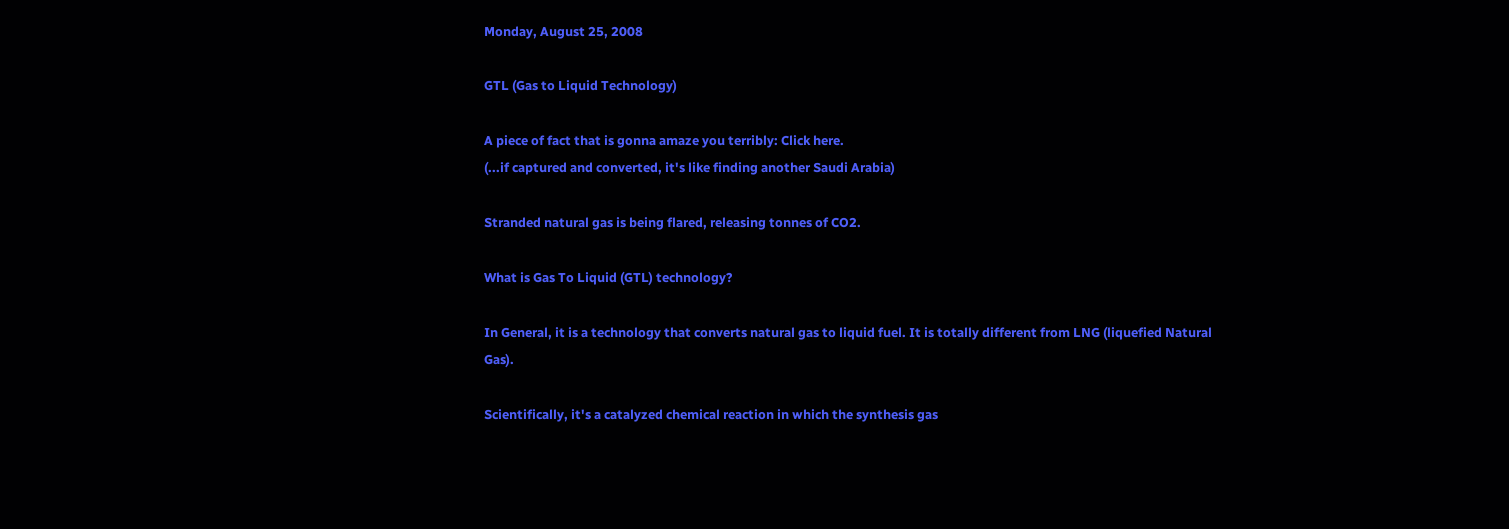Monday, August 25, 2008

GTL (Gas to Liquid Technology)

A piece of fact that is gonna amaze you terribly: Click here.
(...if captured and converted, it's like finding another Saudi Arabia)

Stranded natural gas is being flared, releasing tonnes of CO2.

What is Gas To Liquid (GTL) technology?

In General, it is a technology that converts natural gas to liquid fuel. It is totally different from LNG (liquefied Natural Gas).

Scientifically, it's a catalyzed chemical reaction in which the synthesis gas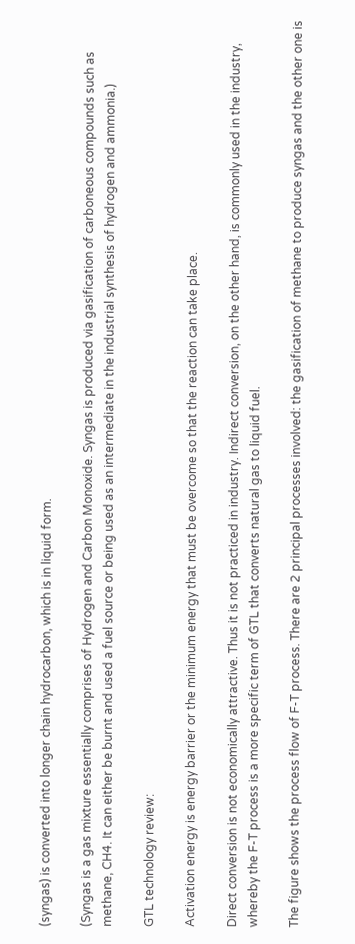(syngas) is converted into longer chain hydrocarbon, which is in liquid form.

(Syngas is a gas mixture essentially comprises of Hydrogen and Carbon Monoxide. Syngas is produced via gasification of carboneous compounds such as methane, CH4. It can either be burnt and used a fuel source or being used as an intermediate in the industrial synthesis of hydrogen and ammonia.)

GTL technology review:

Activation energy is energy barrier or the minimum energy that must be overcome so that the reaction can take place.

Direct conversion is not economically attractive. Thus it is not practiced in industry. Indirect conversion, on the other hand, is commonly used in the industry, whereby the F-T process is a more specific term of GTL that converts natural gas to liquid fuel.

The figure shows the process flow of F-T process. There are 2 principal processes involved: the gasification of methane to produce syngas and the other one is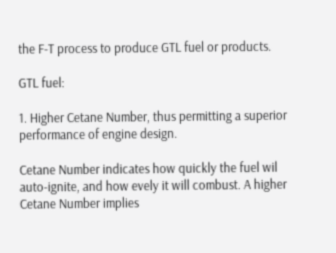the F-T process to produce GTL fuel or products.

GTL fuel:

1. Higher Cetane Number, thus permitting a superior performance of engine design.

Cetane Number indicates how quickly the fuel wil auto-ignite, and how evely it will combust. A higher Cetane Number implies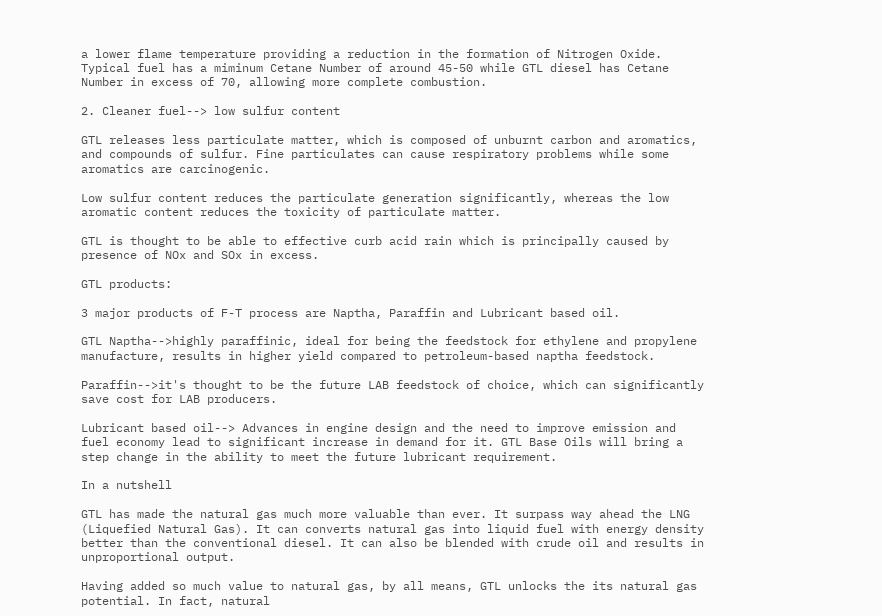a lower flame temperature providing a reduction in the formation of Nitrogen Oxide. Typical fuel has a miminum Cetane Number of around 45-50 while GTL diesel has Cetane Number in excess of 70, allowing more complete combustion.

2. Cleaner fuel--> low sulfur content

GTL releases less particulate matter, which is composed of unburnt carbon and aromatics, and compounds of sulfur. Fine particulates can cause respiratory problems while some aromatics are carcinogenic.

Low sulfur content reduces the particulate generation significantly, whereas the low aromatic content reduces the toxicity of particulate matter.

GTL is thought to be able to effective curb acid rain which is principally caused by presence of NOx and SOx in excess.

GTL products:

3 major products of F-T process are Naptha, Paraffin and Lubricant based oil.

GTL Naptha-->highly paraffinic, ideal for being the feedstock for ethylene and propylene manufacture, results in higher yield compared to petroleum-based naptha feedstock.

Paraffin-->it's thought to be the future LAB feedstock of choice, which can significantly save cost for LAB producers.

Lubricant based oil--> Advances in engine design and the need to improve emission and fuel economy lead to significant increase in demand for it. GTL Base Oils will bring a step change in the ability to meet the future lubricant requirement.

In a nutshell

GTL has made the natural gas much more valuable than ever. It surpass way ahead the LNG (Liquefied Natural Gas). It can converts natural gas into liquid fuel with energy density better than the conventional diesel. It can also be blended with crude oil and results in unproportional output.

Having added so much value to natural gas, by all means, GTL unlocks the its natural gas potential. In fact, natural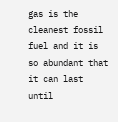gas is the cleanest fossil fuel and it is so abundant that it can last until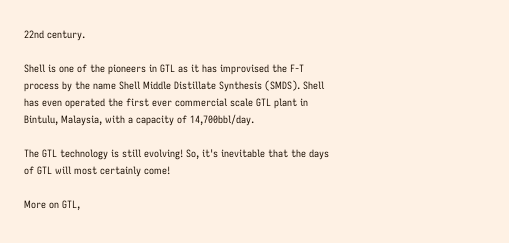22nd century.

Shell is one of the pioneers in GTL as it has improvised the F-T process by the name Shell Middle Distillate Synthesis (SMDS). Shell has even operated the first ever commercial scale GTL plant in Bintulu, Malaysia, with a capacity of 14,700bbl/day.

The GTL technology is still evolving! So, it's inevitable that the days of GTL will most certainly come!

More on GTL,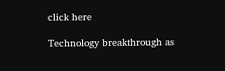click here

Technology breakthrough as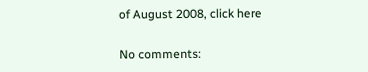of August 2008, click here

No comments: